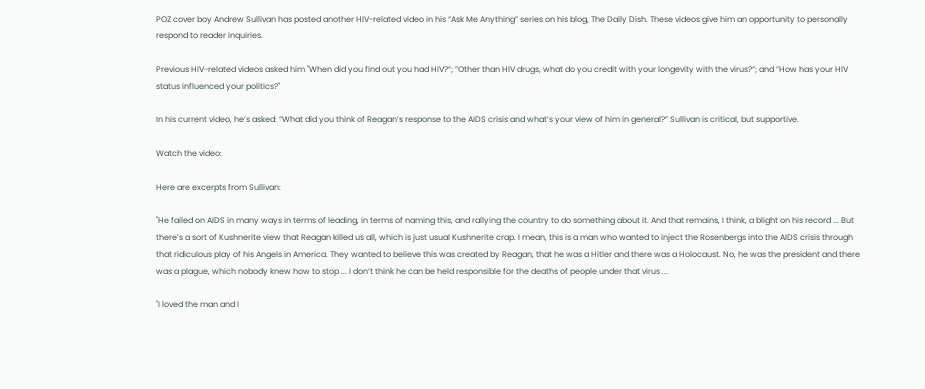POZ cover boy Andrew Sullivan has posted another HIV-related video in his “Ask Me Anything” series on his blog, The Daily Dish. These videos give him an opportunity to personally respond to reader inquiries.

Previous HIV-related videos asked him "When did you find out you had HIV?“; ”Other than HIV drugs, what do you credit with your longevity with the virus?“; and ”How has your HIV status influenced your politics?"

In his current video, he’s asked: “What did you think of Reagan’s response to the AIDS crisis and what’s your view of him in general?” Sullivan is critical, but supportive.

Watch the video:

Here are excerpts from Sullivan:

"He failed on AIDS in many ways in terms of leading, in terms of naming this, and rallying the country to do something about it. And that remains, I think, a blight on his record ... But there’s a sort of Kushnerite view that Reagan killed us all, which is just usual Kushnerite crap. I mean, this is a man who wanted to inject the Rosenbergs into the AIDS crisis through that ridiculous play of his Angels in America. They wanted to believe this was created by Reagan, that he was a Hitler and there was a Holocaust. No, he was the president and there was a plague, which nobody knew how to stop ... I don’t think he can be held responsible for the deaths of people under that virus ...

"I loved the man and I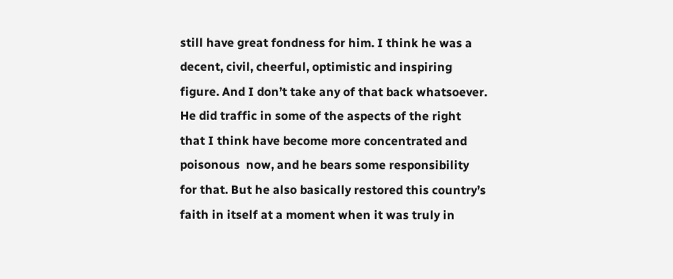still have great fondness for him. I think he was a decent, civil, cheerful, optimistic and inspiring figure. And I don’t take any of that back whatsoever. He did traffic in some of the aspects of the right that I think have become more concentrated and poisonous  now, and he bears some responsibility for that. But he also basically restored this country’s faith in itself at a moment when it was truly in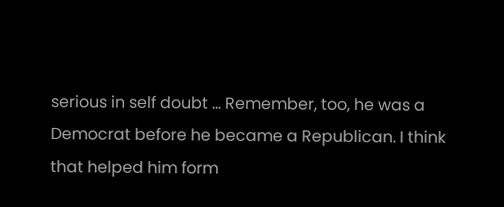serious in self doubt ... Remember, too, he was a Democrat before he became a Republican. I think that helped him form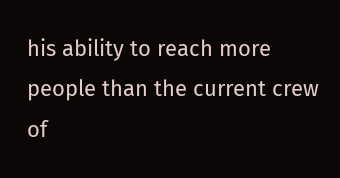his ability to reach more people than the current crew of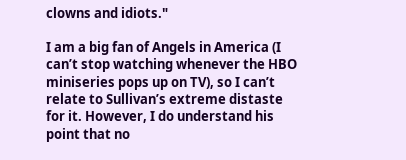clowns and idiots."

I am a big fan of Angels in America (I can’t stop watching whenever the HBO miniseries pops up on TV), so I can’t relate to Sullivan’s extreme distaste for it. However, I do understand his point that no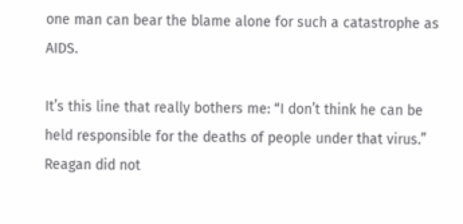one man can bear the blame alone for such a catastrophe as AIDS.

It’s this line that really bothers me: “I don’t think he can be held responsible for the deaths of people under that virus.” Reagan did not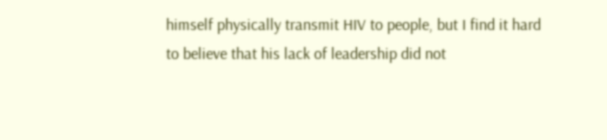himself physically transmit HIV to people, but I find it hard to believe that his lack of leadership did not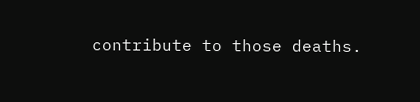contribute to those deaths.